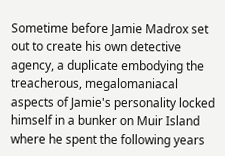Sometime before Jamie Madrox set out to create his own detective agency, a duplicate embodying the treacherous, megalomaniacal aspects of Jamie's personality locked himself in a bunker on Muir Island where he spent the following years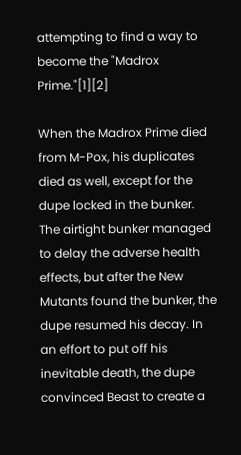attempting to find a way to become the "Madrox Prime."[1][2]

When the Madrox Prime died from M-Pox, his duplicates died as well, except for the dupe locked in the bunker. The airtight bunker managed to delay the adverse health effects, but after the New Mutants found the bunker, the dupe resumed his decay. In an effort to put off his inevitable death, the dupe convinced Beast to create a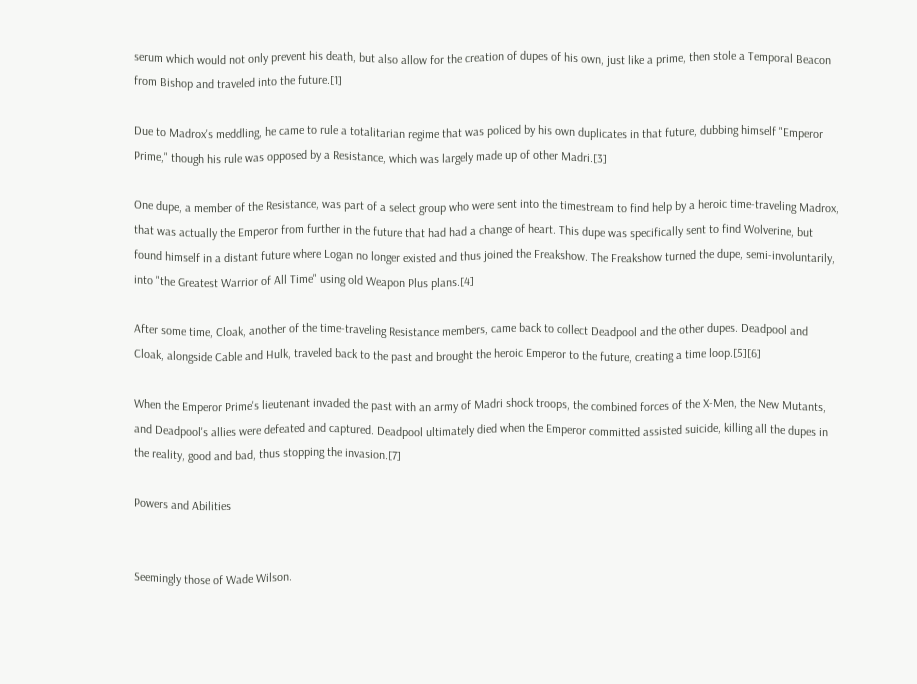serum which would not only prevent his death, but also allow for the creation of dupes of his own, just like a prime, then stole a Temporal Beacon from Bishop and traveled into the future.[1]

Due to Madrox's meddling, he came to rule a totalitarian regime that was policed by his own duplicates in that future, dubbing himself "Emperor Prime," though his rule was opposed by a Resistance, which was largely made up of other Madri.[3]

One dupe, a member of the Resistance, was part of a select group who were sent into the timestream to find help by a heroic time-traveling Madrox, that was actually the Emperor from further in the future that had had a change of heart. This dupe was specifically sent to find Wolverine, but found himself in a distant future where Logan no longer existed and thus joined the Freakshow. The Freakshow turned the dupe, semi-involuntarily, into "the Greatest Warrior of All Time" using old Weapon Plus plans.[4]

After some time, Cloak, another of the time-traveling Resistance members, came back to collect Deadpool and the other dupes. Deadpool and Cloak, alongside Cable and Hulk, traveled back to the past and brought the heroic Emperor to the future, creating a time loop.[5][6]

When the Emperor Prime's lieutenant invaded the past with an army of Madri shock troops, the combined forces of the X-Men, the New Mutants, and Deadpool's allies were defeated and captured. Deadpool ultimately died when the Emperor committed assisted suicide, killing all the dupes in the reality, good and bad, thus stopping the invasion.[7]

Powers and Abilities


Seemingly those of Wade Wilson.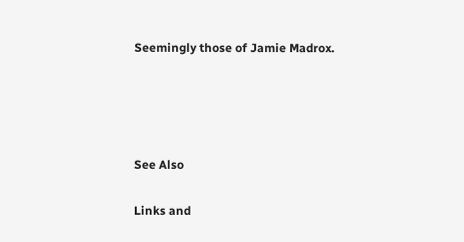Seemingly those of Jamie Madrox.




See Also

Links and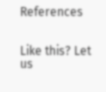References


Like this? Let us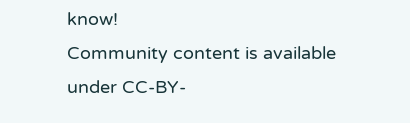know!
Community content is available under CC-BY-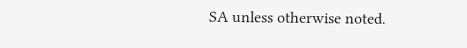SA unless otherwise noted.